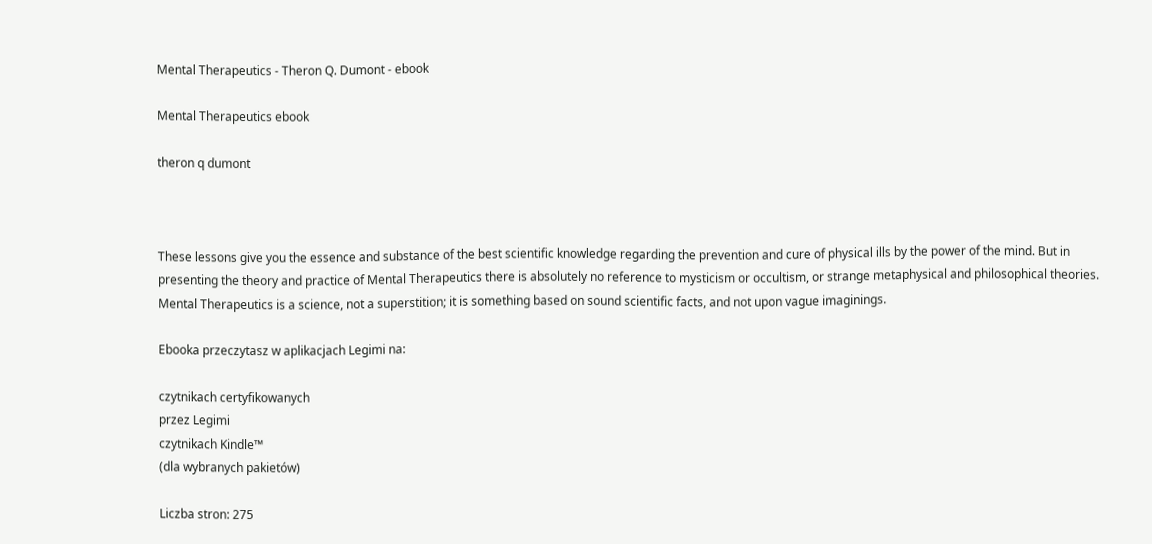Mental Therapeutics - Theron Q. Dumont - ebook

Mental Therapeutics ebook

theron q dumont



These lessons give you the essence and substance of the best scientific knowledge regarding the prevention and cure of physical ills by the power of the mind. But in presenting the theory and practice of Mental Therapeutics there is absolutely no reference to mysticism or occultism, or strange metaphysical and philosophical theories. Mental Therapeutics is a science, not a superstition; it is something based on sound scientific facts, and not upon vague imaginings.

Ebooka przeczytasz w aplikacjach Legimi na:

czytnikach certyfikowanych
przez Legimi
czytnikach Kindle™
(dla wybranych pakietów)

Liczba stron: 275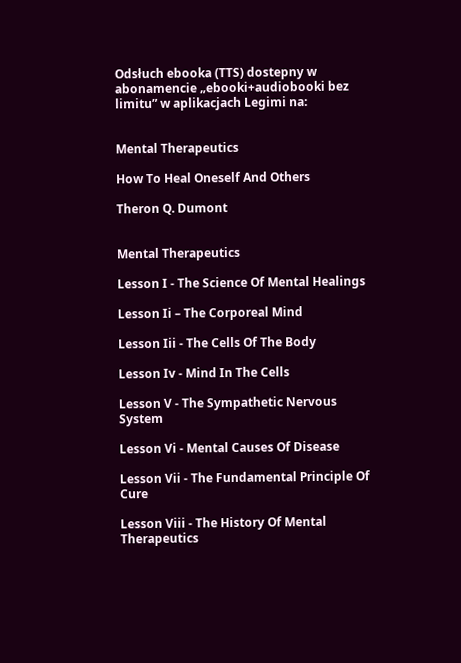Odsłuch ebooka (TTS) dostepny w abonamencie „ebooki+audiobooki bez limitu” w aplikacjach Legimi na:


Mental Therapeutics

How To Heal Oneself And Others

Theron Q. Dumont


Mental Therapeutics

Lesson I - The Science Of Mental Healings

Lesson Ii – The Corporeal Mind

Lesson Iii - The Cells Of The Body

Lesson Iv - Mind In The Cells

Lesson V - The Sympathetic Nervous System

Lesson Vi - Mental Causes Of Disease

Lesson Vii - The Fundamental Principle Of Cure

Lesson Viii - The History Of Mental Therapeutics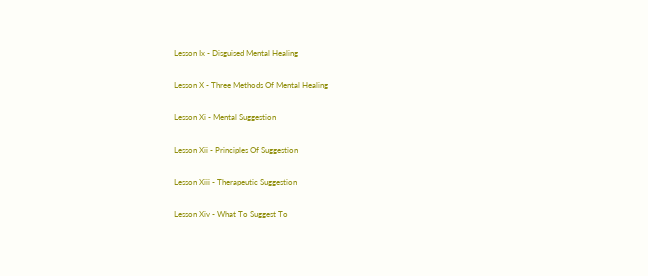Lesson Ix - Disguised Mental Healing

Lesson X - Three Methods Of Mental Healing

Lesson Xi - Mental Suggestion

Lesson Xii - Principles Of Suggestion

Lesson Xiii - Therapeutic Suggestion

Lesson Xiv - What To Suggest To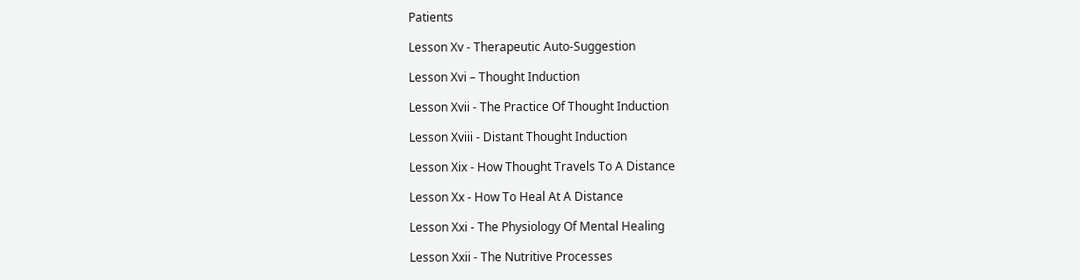Patients

Lesson Xv - Therapeutic Auto-Suggestion

Lesson Xvi – Thought Induction

Lesson Xvii - The Practice Of Thought Induction

Lesson Xviii - Distant Thought Induction

Lesson Xix - How Thought Travels To A Distance

Lesson Xx - How To Heal At A Distance

Lesson Xxi - The Physiology Of Mental Healing

Lesson Xxii - The Nutritive Processes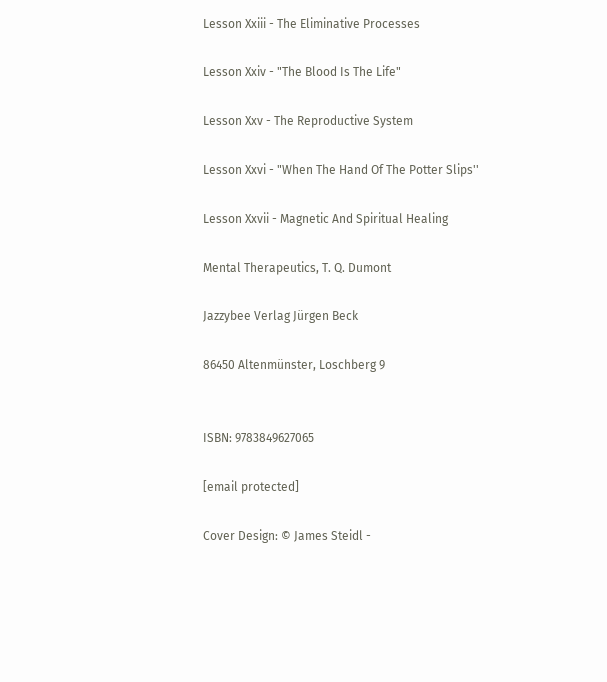Lesson Xxiii - The Eliminative Processes

Lesson Xxiv - "The Blood Is The Life"

Lesson Xxv - The Reproductive System

Lesson Xxvi - "When The Hand Of The Potter Slips''

Lesson Xxvii - Magnetic And Spiritual Healing

Mental Therapeutics, T. Q. Dumont

Jazzybee Verlag Jürgen Beck

86450 Altenmünster, Loschberg 9


ISBN: 9783849627065

[email protected]

Cover Design: © James Steidl -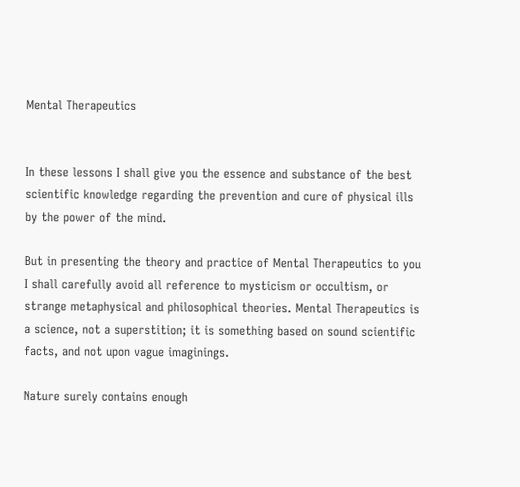Mental Therapeutics


In these lessons I shall give you the essence and substance of the best scientific knowledge regarding the prevention and cure of physical ills by the power of the mind.

But in presenting the theory and practice of Mental Therapeutics to you I shall carefully avoid all reference to mysticism or occultism, or strange metaphysical and philosophical theories. Mental Therapeutics is a science, not a superstition; it is something based on sound scientific facts, and not upon vague imaginings.

Nature surely contains enough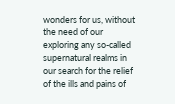wonders for us, without the need of our exploring any so-called supernatural realms in our search for the relief of the ills and pains of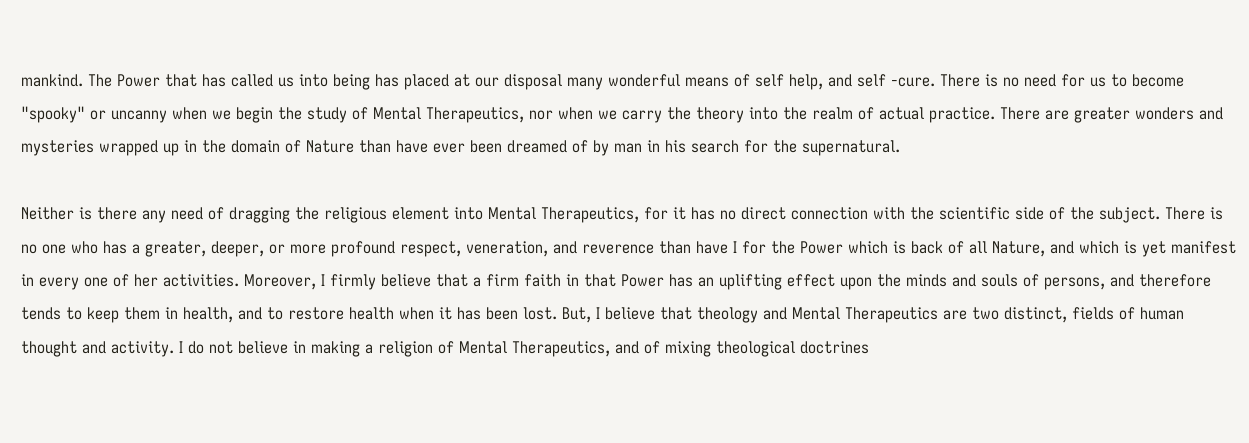mankind. The Power that has called us into being has placed at our disposal many wonderful means of self help, and self -cure. There is no need for us to become "spooky" or uncanny when we begin the study of Mental Therapeutics, nor when we carry the theory into the realm of actual practice. There are greater wonders and mysteries wrapped up in the domain of Nature than have ever been dreamed of by man in his search for the supernatural.

Neither is there any need of dragging the religious element into Mental Therapeutics, for it has no direct connection with the scientific side of the subject. There is no one who has a greater, deeper, or more profound respect, veneration, and reverence than have I for the Power which is back of all Nature, and which is yet manifest in every one of her activities. Moreover, I firmly believe that a firm faith in that Power has an uplifting effect upon the minds and souls of persons, and therefore tends to keep them in health, and to restore health when it has been lost. But, I believe that theology and Mental Therapeutics are two distinct, fields of human thought and activity. I do not believe in making a religion of Mental Therapeutics, and of mixing theological doctrines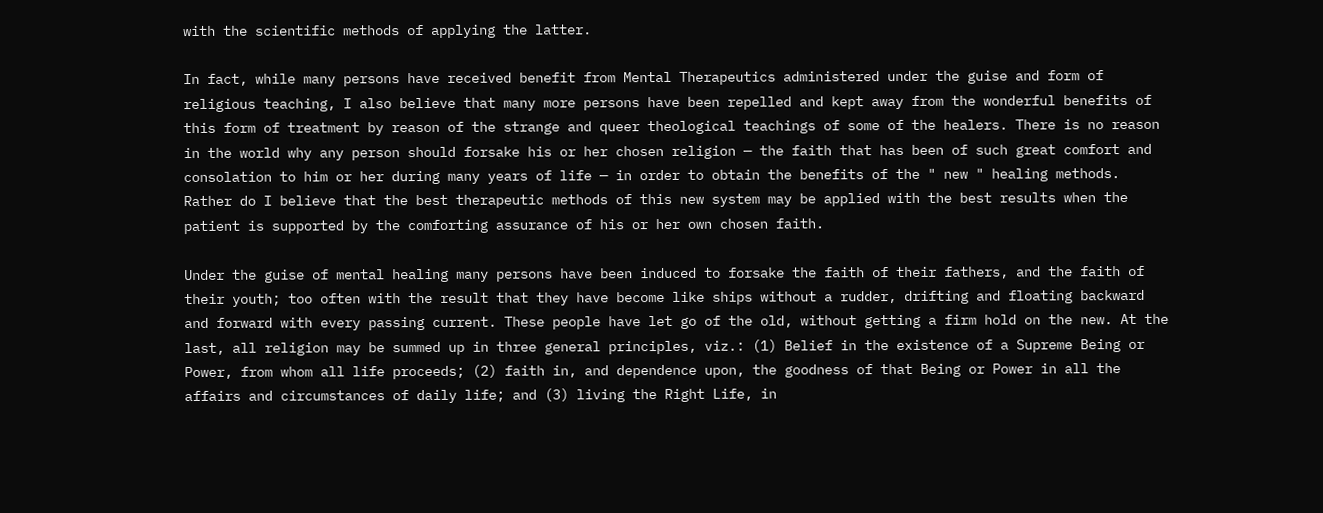with the scientific methods of applying the latter.

In fact, while many persons have received benefit from Mental Therapeutics administered under the guise and form of religious teaching, I also believe that many more persons have been repelled and kept away from the wonderful benefits of this form of treatment by reason of the strange and queer theological teachings of some of the healers. There is no reason in the world why any person should forsake his or her chosen religion — the faith that has been of such great comfort and consolation to him or her during many years of life — in order to obtain the benefits of the " new " healing methods. Rather do I believe that the best therapeutic methods of this new system may be applied with the best results when the patient is supported by the comforting assurance of his or her own chosen faith.

Under the guise of mental healing many persons have been induced to forsake the faith of their fathers, and the faith of their youth; too often with the result that they have become like ships without a rudder, drifting and floating backward and forward with every passing current. These people have let go of the old, without getting a firm hold on the new. At the last, all religion may be summed up in three general principles, viz.: (1) Belief in the existence of a Supreme Being or Power, from whom all life proceeds; (2) faith in, and dependence upon, the goodness of that Being or Power in all the affairs and circumstances of daily life; and (3) living the Right Life, in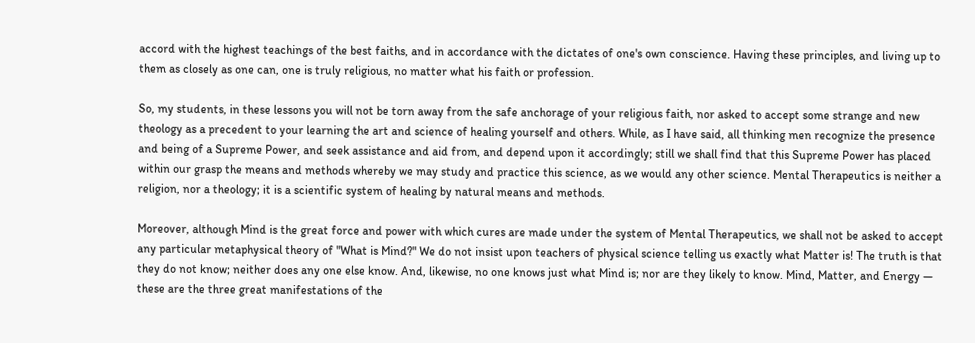accord with the highest teachings of the best faiths, and in accordance with the dictates of one's own conscience. Having these principles, and living up to them as closely as one can, one is truly religious, no matter what his faith or profession.

So, my students, in these lessons you will not be torn away from the safe anchorage of your religious faith, nor asked to accept some strange and new theology as a precedent to your learning the art and science of healing yourself and others. While, as I have said, all thinking men recognize the presence and being of a Supreme Power, and seek assistance and aid from, and depend upon it accordingly; still we shall find that this Supreme Power has placed within our grasp the means and methods whereby we may study and practice this science, as we would any other science. Mental Therapeutics is neither a religion, nor a theology; it is a scientific system of healing by natural means and methods.

Moreover, although Mind is the great force and power with which cures are made under the system of Mental Therapeutics, we shall not be asked to accept any particular metaphysical theory of "What is Mind?" We do not insist upon teachers of physical science telling us exactly what Matter is! The truth is that they do not know; neither does any one else know. And, likewise, no one knows just what Mind is; nor are they likely to know. Mind, Matter, and Energy — these are the three great manifestations of the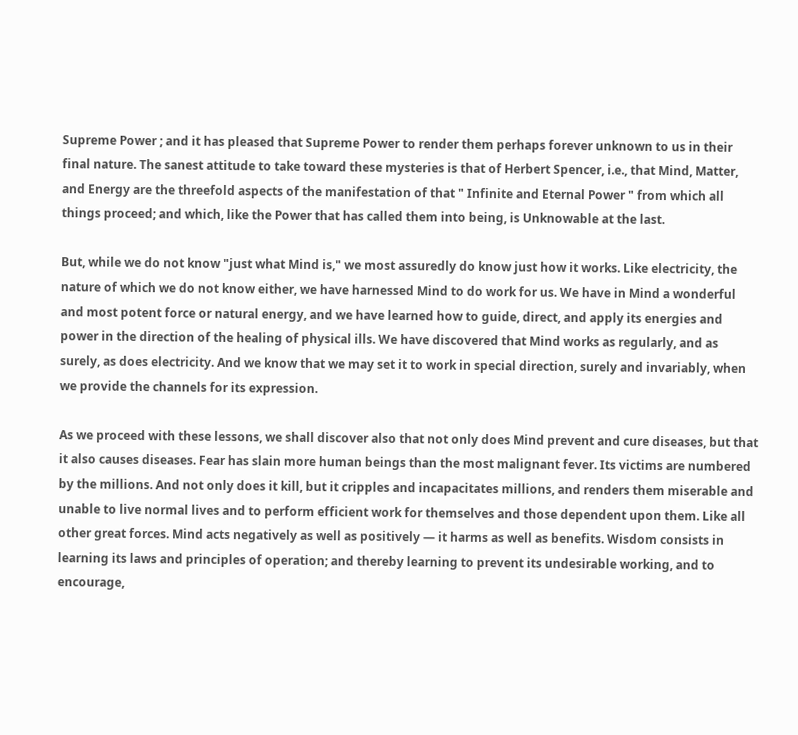Supreme Power ; and it has pleased that Supreme Power to render them perhaps forever unknown to us in their final nature. The sanest attitude to take toward these mysteries is that of Herbert Spencer, i.e., that Mind, Matter, and Energy are the threefold aspects of the manifestation of that " Infinite and Eternal Power " from which all things proceed; and which, like the Power that has called them into being, is Unknowable at the last.

But, while we do not know "just what Mind is," we most assuredly do know just how it works. Like electricity, the nature of which we do not know either, we have harnessed Mind to do work for us. We have in Mind a wonderful and most potent force or natural energy, and we have learned how to guide, direct, and apply its energies and power in the direction of the healing of physical ills. We have discovered that Mind works as regularly, and as surely, as does electricity. And we know that we may set it to work in special direction, surely and invariably, when we provide the channels for its expression.

As we proceed with these lessons, we shall discover also that not only does Mind prevent and cure diseases, but that it also causes diseases. Fear has slain more human beings than the most malignant fever. Its victims are numbered by the millions. And not only does it kill, but it cripples and incapacitates millions, and renders them miserable and unable to live normal lives and to perform efficient work for themselves and those dependent upon them. Like all other great forces. Mind acts negatively as well as positively — it harms as well as benefits. Wisdom consists in learning its laws and principles of operation; and thereby learning to prevent its undesirable working, and to encourage,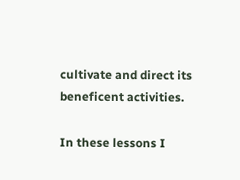cultivate and direct its beneficent activities.

In these lessons I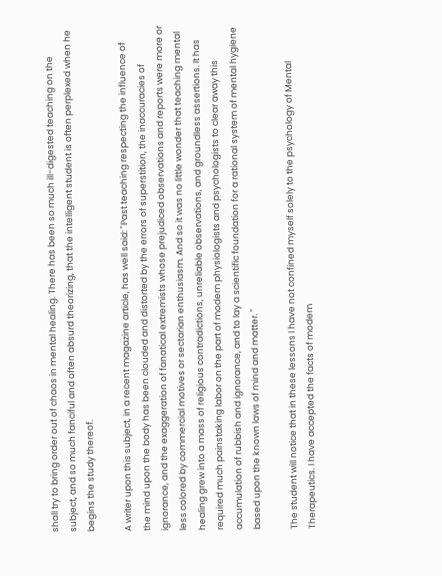shall try to bring order out of chaos in mental healing. There has been so much ill-digested teaching on the subject, and so much fanciful and often absurd theorizing, that the intelligent student is often perplexed when he begins the study thereof.

A writer upon this subject, in a recent magazine article, has well said: "Past teaching respecting the influence of the mind upon the body has been clouded and distorted by the errors of superstition, the inaccuracies of ignorance, and the exaggeration of fanatical extremists whose prejudiced observations and reports were more or less colored by commercial motives or sectarian enthusiasm. And so it was no little wonder that teaching mental healing grew into a mass of religious contradictions, unreliable observations, and groundless assertions. It has required much painstaking labor on the part of modem physiologists and psychologists to clear away this accumulation of rubbish and ignorance, and to lay a scientific foundation for a rational system of mental hygiene based upon the known laws of mind and matter. "

The student will notice that in these lessons I have not confined myself solely to the psychology of Mental Therapeutics. I have accepted the facts of modem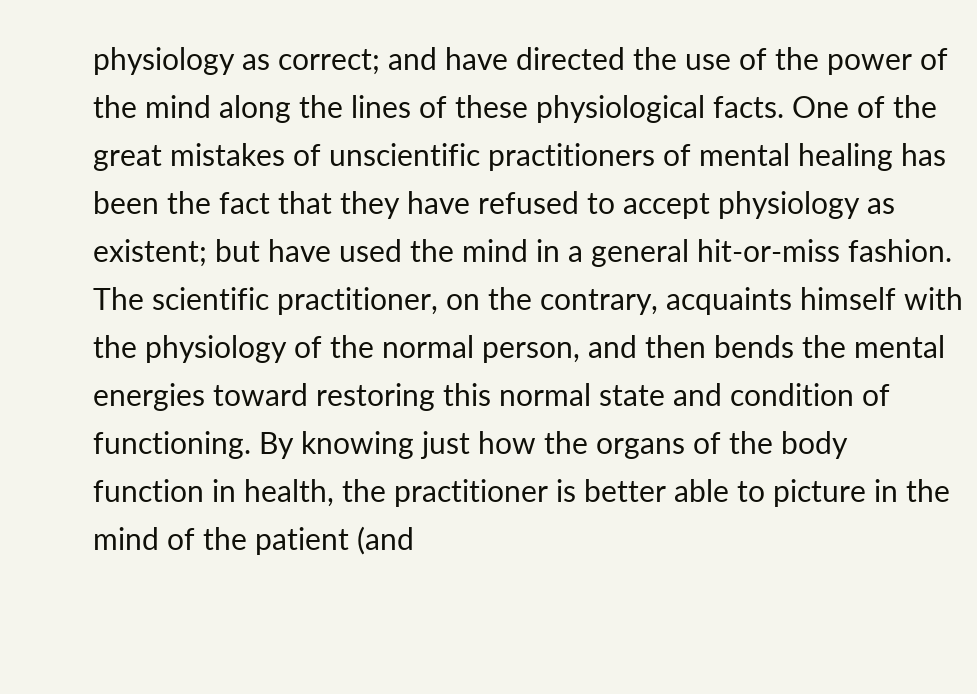physiology as correct; and have directed the use of the power of the mind along the lines of these physiological facts. One of the great mistakes of unscientific practitioners of mental healing has been the fact that they have refused to accept physiology as existent; but have used the mind in a general hit-or-miss fashion. The scientific practitioner, on the contrary, acquaints himself with the physiology of the normal person, and then bends the mental energies toward restoring this normal state and condition of functioning. By knowing just how the organs of the body function in health, the practitioner is better able to picture in the mind of the patient (and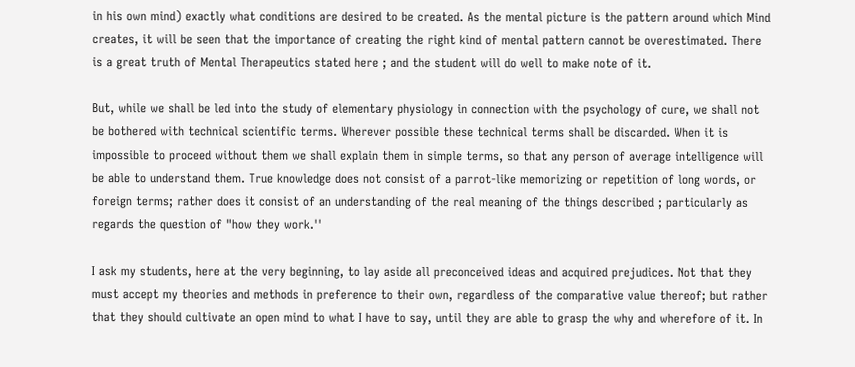in his own mind) exactly what conditions are desired to be created. As the mental picture is the pattern around which Mind creates, it will be seen that the importance of creating the right kind of mental pattern cannot be overestimated. There is a great truth of Mental Therapeutics stated here ; and the student will do well to make note of it.

But, while we shall be led into the study of elementary physiology in connection with the psychology of cure, we shall not be bothered with technical scientific terms. Wherever possible these technical terms shall be discarded. When it is impossible to proceed without them we shall explain them in simple terms, so that any person of average intelligence will be able to understand them. True knowledge does not consist of a parrot-like memorizing or repetition of long words, or foreign terms; rather does it consist of an understanding of the real meaning of the things described ; particularly as regards the question of "how they work.''

I ask my students, here at the very beginning, to lay aside all preconceived ideas and acquired prejudices. Not that they must accept my theories and methods in preference to their own, regardless of the comparative value thereof; but rather that they should cultivate an open mind to what I have to say, until they are able to grasp the why and wherefore of it. In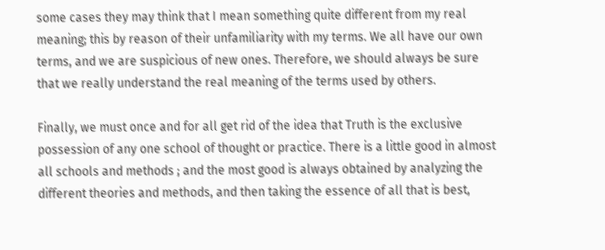some cases they may think that I mean something quite different from my real meaning; this by reason of their unfamiliarity with my terms. We all have our own terms, and we are suspicious of new ones. Therefore, we should always be sure that we really understand the real meaning of the terms used by others.

Finally, we must once and for all get rid of the idea that Truth is the exclusive possession of any one school of thought or practice. There is a little good in almost all schools and methods ; and the most good is always obtained by analyzing the different theories and methods, and then taking the essence of all that is best,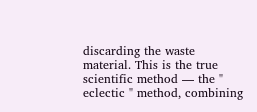discarding the waste material. This is the true scientific method — the " eclectic " method, combining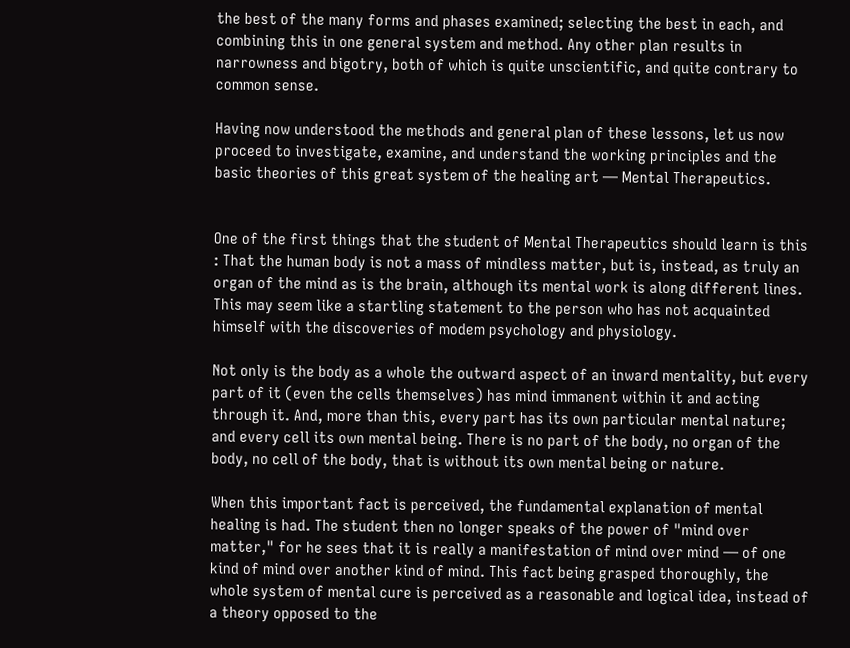the best of the many forms and phases examined; selecting the best in each, and combining this in one general system and method. Any other plan results in narrowness and bigotry, both of which is quite unscientific, and quite contrary to common sense.

Having now understood the methods and general plan of these lessons, let us now proceed to investigate, examine, and understand the working principles and the basic theories of this great system of the healing art — Mental Therapeutics.


One of the first things that the student of Mental Therapeutics should learn is this : That the human body is not a mass of mindless matter, but is, instead, as truly an organ of the mind as is the brain, although its mental work is along different lines. This may seem like a startling statement to the person who has not acquainted himself with the discoveries of modem psychology and physiology.

Not only is the body as a whole the outward aspect of an inward mentality, but every part of it (even the cells themselves) has mind immanent within it and acting through it. And, more than this, every part has its own particular mental nature; and every cell its own mental being. There is no part of the body, no organ of the body, no cell of the body, that is without its own mental being or nature.

When this important fact is perceived, the fundamental explanation of mental healing is had. The student then no longer speaks of the power of "mind over matter," for he sees that it is really a manifestation of mind over mind — of one kind of mind over another kind of mind. This fact being grasped thoroughly, the whole system of mental cure is perceived as a reasonable and logical idea, instead of a theory opposed to the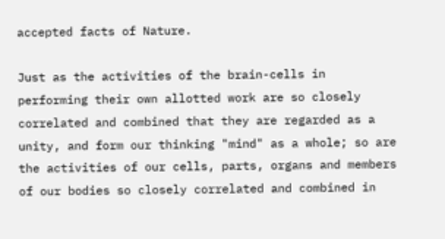accepted facts of Nature.

Just as the activities of the brain-cells in performing their own allotted work are so closely correlated and combined that they are regarded as a unity, and form our thinking "mind" as a whole; so are the activities of our cells, parts, organs and members of our bodies so closely correlated and combined in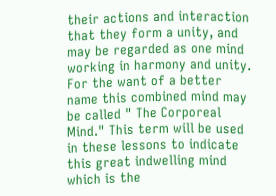their actions and interaction that they form a unity, and may be regarded as one mind working in harmony and unity. For the want of a better name this combined mind may be called " The Corporeal Mind." This term will be used in these lessons to indicate this great indwelling mind which is the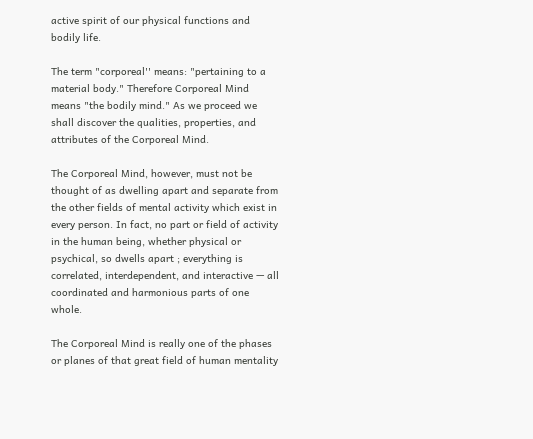active spirit of our physical functions and bodily life.

The term "corporeal'' means: "pertaining to a material body." Therefore Corporeal Mind means "the bodily mind." As we proceed we shall discover the qualities, properties, and attributes of the Corporeal Mind.

The Corporeal Mind, however, must not be thought of as dwelling apart and separate from the other fields of mental activity which exist in every person. In fact, no part or field of activity in the human being, whether physical or psychical, so dwells apart ; everything is correlated, interdependent, and interactive — all coordinated and harmonious parts of one whole.

The Corporeal Mind is really one of the phases or planes of that great field of human mentality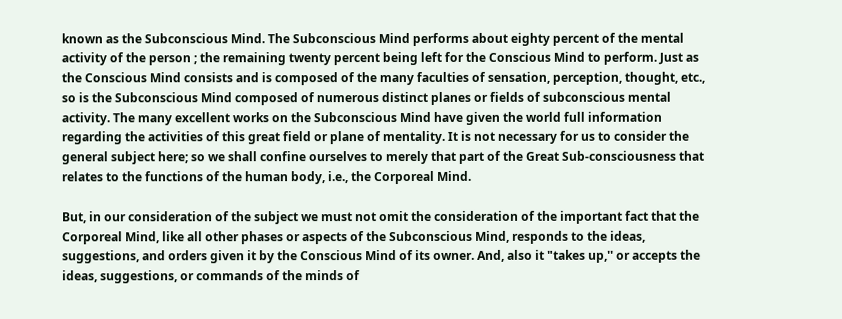known as the Subconscious Mind. The Subconscious Mind performs about eighty percent of the mental activity of the person ; the remaining twenty percent being left for the Conscious Mind to perform. Just as the Conscious Mind consists and is composed of the many faculties of sensation, perception, thought, etc., so is the Subconscious Mind composed of numerous distinct planes or fields of subconscious mental activity. The many excellent works on the Subconscious Mind have given the world full information regarding the activities of this great field or plane of mentality. It is not necessary for us to consider the general subject here; so we shall confine ourselves to merely that part of the Great Sub-consciousness that relates to the functions of the human body, i.e., the Corporeal Mind.

But, in our consideration of the subject we must not omit the consideration of the important fact that the Corporeal Mind, like all other phases or aspects of the Subconscious Mind, responds to the ideas, suggestions, and orders given it by the Conscious Mind of its owner. And, also it "takes up,'' or accepts the ideas, suggestions, or commands of the minds of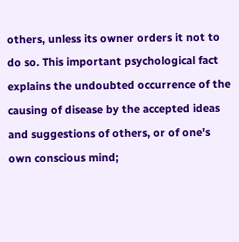others, unless its owner orders it not to do so. This important psychological fact explains the undoubted occurrence of the causing of disease by the accepted ideas and suggestions of others, or of one's own conscious mind;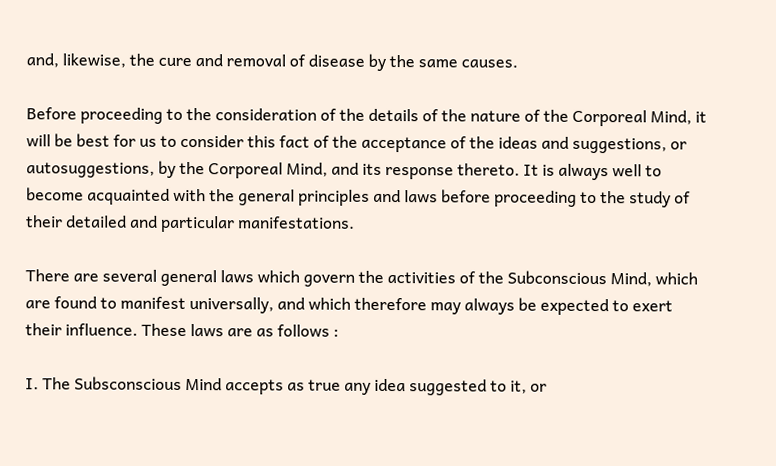and, likewise, the cure and removal of disease by the same causes.

Before proceeding to the consideration of the details of the nature of the Corporeal Mind, it will be best for us to consider this fact of the acceptance of the ideas and suggestions, or autosuggestions, by the Corporeal Mind, and its response thereto. It is always well to become acquainted with the general principles and laws before proceeding to the study of their detailed and particular manifestations.

There are several general laws which govern the activities of the Subconscious Mind, which are found to manifest universally, and which therefore may always be expected to exert their influence. These laws are as follows :

I. The Subsconscious Mind accepts as true any idea suggested to it, or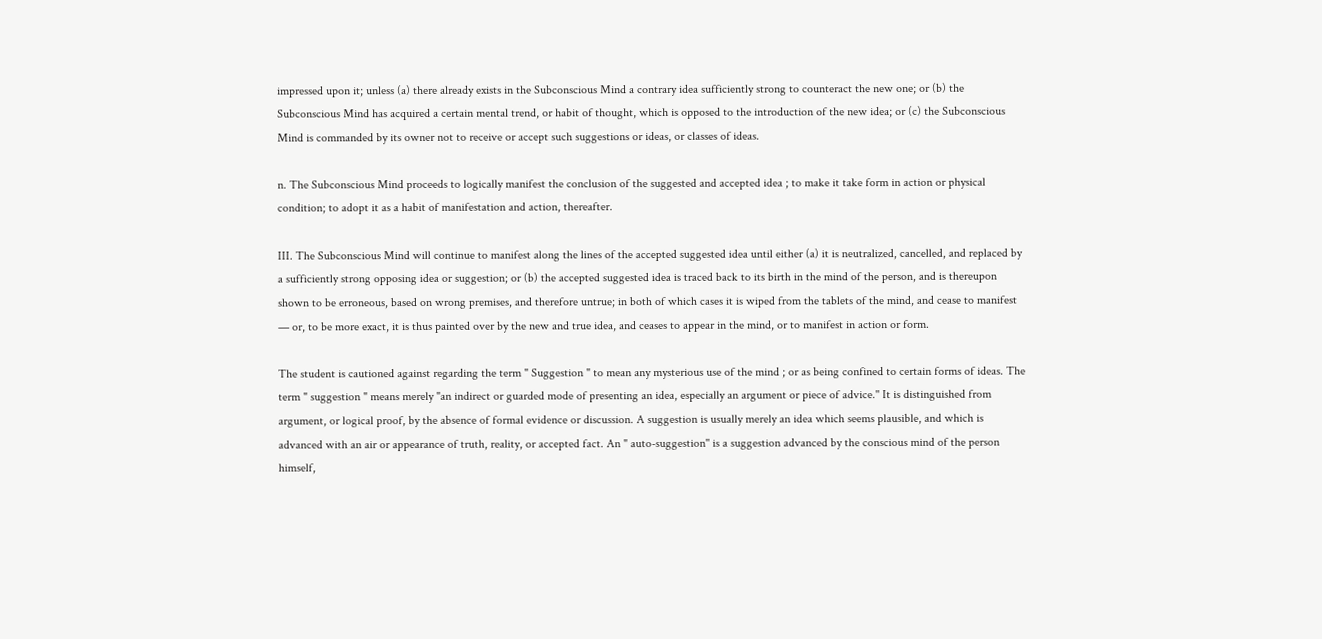impressed upon it; unless (a) there already exists in the Subconscious Mind a contrary idea sufficiently strong to counteract the new one; or (b) the Subconscious Mind has acquired a certain mental trend, or habit of thought, which is opposed to the introduction of the new idea; or (c) the Subconscious Mind is commanded by its owner not to receive or accept such suggestions or ideas, or classes of ideas.

n. The Subconscious Mind proceeds to logically manifest the conclusion of the suggested and accepted idea ; to make it take form in action or physical condition; to adopt it as a habit of manifestation and action, thereafter.

III. The Subconscious Mind will continue to manifest along the lines of the accepted suggested idea until either (a) it is neutralized, cancelled, and replaced by a sufficiently strong opposing idea or suggestion; or (b) the accepted suggested idea is traced back to its birth in the mind of the person, and is thereupon shown to be erroneous, based on wrong premises, and therefore untrue; in both of which cases it is wiped from the tablets of the mind, and cease to manifest — or, to be more exact, it is thus painted over by the new and true idea, and ceases to appear in the mind, or to manifest in action or form.

The student is cautioned against regarding the term " Suggestion " to mean any mysterious use of the mind ; or as being confined to certain forms of ideas. The term " suggestion " means merely "an indirect or guarded mode of presenting an idea, especially an argument or piece of advice.'' It is distinguished from argument, or logical proof, by the absence of formal evidence or discussion. A suggestion is usually merely an idea which seems plausible, and which is advanced with an air or appearance of truth, reality, or accepted fact. An " auto-suggestion'' is a suggestion advanced by the conscious mind of the person himself,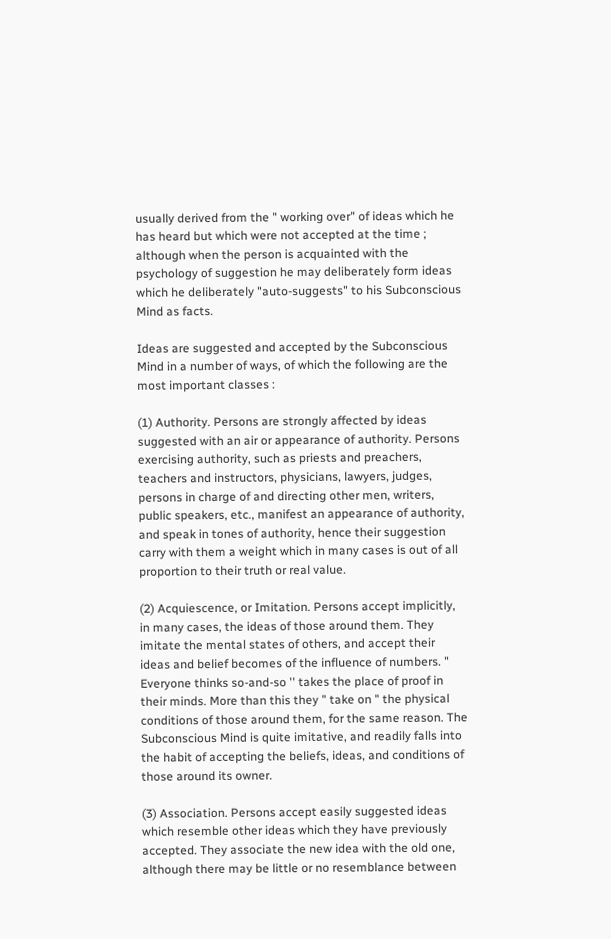usually derived from the " working over" of ideas which he has heard but which were not accepted at the time ; although when the person is acquainted with the psychology of suggestion he may deliberately form ideas which he deliberately "auto-suggests" to his Subconscious Mind as facts.

Ideas are suggested and accepted by the Subconscious Mind in a number of ways, of which the following are the most important classes :

(1) Authority. Persons are strongly affected by ideas suggested with an air or appearance of authority. Persons exercising authority, such as priests and preachers, teachers and instructors, physicians, lawyers, judges, persons in charge of and directing other men, writers, public speakers, etc., manifest an appearance of authority, and speak in tones of authority, hence their suggestion carry with them a weight which in many cases is out of all proportion to their truth or real value.

(2) Acquiescence, or Imitation. Persons accept implicitly, in many cases, the ideas of those around them. They imitate the mental states of others, and accept their ideas and belief becomes of the influence of numbers. " Everyone thinks so-and-so '' takes the place of proof in their minds. More than this they " take on " the physical conditions of those around them, for the same reason. The Subconscious Mind is quite imitative, and readily falls into the habit of accepting the beliefs, ideas, and conditions of those around its owner.

(3) Association. Persons accept easily suggested ideas which resemble other ideas which they have previously accepted. They associate the new idea with the old one, although there may be little or no resemblance between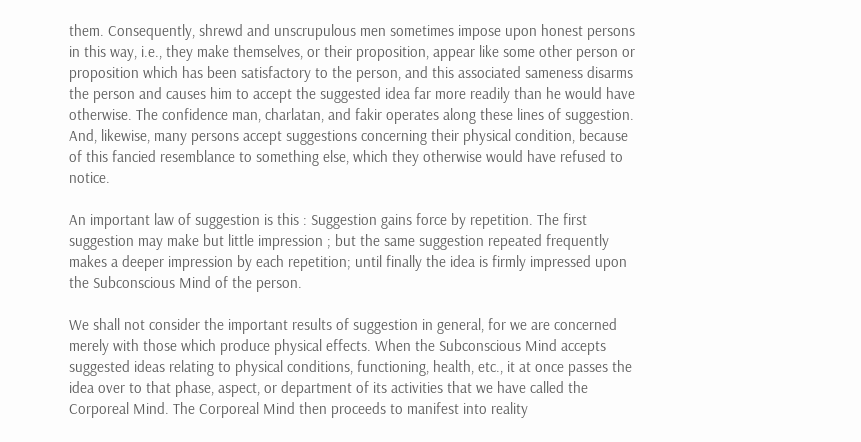them. Consequently, shrewd and unscrupulous men sometimes impose upon honest persons in this way, i.e., they make themselves, or their proposition, appear like some other person or proposition which has been satisfactory to the person, and this associated sameness disarms the person and causes him to accept the suggested idea far more readily than he would have otherwise. The confidence man, charlatan, and fakir operates along these lines of suggestion. And, likewise, many persons accept suggestions concerning their physical condition, because of this fancied resemblance to something else, which they otherwise would have refused to notice.

An important law of suggestion is this : Suggestion gains force by repetition. The first suggestion may make but little impression ; but the same suggestion repeated frequently makes a deeper impression by each repetition; until finally the idea is firmly impressed upon the Subconscious Mind of the person.

We shall not consider the important results of suggestion in general, for we are concerned merely with those which produce physical effects. When the Subconscious Mind accepts suggested ideas relating to physical conditions, functioning, health, etc., it at once passes the idea over to that phase, aspect, or department of its activities that we have called the Corporeal Mind. The Corporeal Mind then proceeds to manifest into reality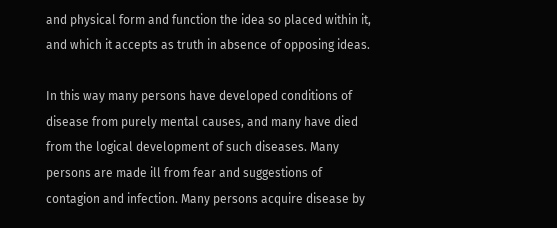and physical form and function the idea so placed within it, and which it accepts as truth in absence of opposing ideas.

In this way many persons have developed conditions of disease from purely mental causes, and many have died from the logical development of such diseases. Many persons are made ill from fear and suggestions of contagion and infection. Many persons acquire disease by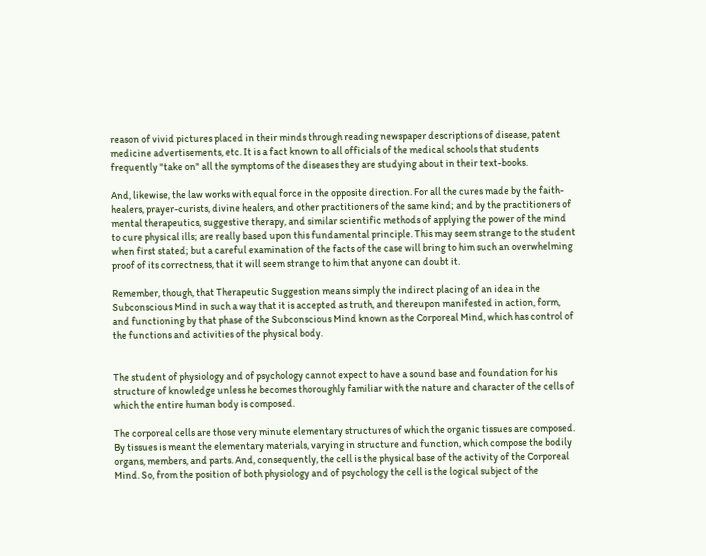reason of vivid pictures placed in their minds through reading newspaper descriptions of disease, patent medicine advertisements, etc. It is a fact known to all officials of the medical schools that students frequently "take on" all the symptoms of the diseases they are studying about in their text-books.

And, likewise, the law works with equal force in the opposite direction. For all the cures made by the faith-healers, prayer-curists, divine healers, and other practitioners of the same kind; and by the practitioners of mental therapeutics, suggestive therapy, and similar scientific methods of applying the power of the mind to cure physical ills; are really based upon this fundamental principle. This may seem strange to the student when first stated; but a careful examination of the facts of the case will bring to him such an overwhelming proof of its correctness, that it will seem strange to him that anyone can doubt it.

Remember, though, that Therapeutic Suggestion means simply the indirect placing of an idea in the Subconscious Mind in such a way that it is accepted as truth, and thereupon manifested in action, form, and functioning by that phase of the Subconscious Mind known as the Corporeal Mind, which has control of the functions and activities of the physical body.


The student of physiology and of psychology cannot expect to have a sound base and foundation for his structure of knowledge unless he becomes thoroughly familiar with the nature and character of the cells of which the entire human body is composed.

The corporeal cells are those very minute elementary structures of which the organic tissues are composed. By tissues is meant the elementary materials, varying in structure and function, which compose the bodily organs, members, and parts. And, consequently, the cell is the physical base of the activity of the Corporeal Mind. So, from the position of both physiology and of psychology the cell is the logical subject of the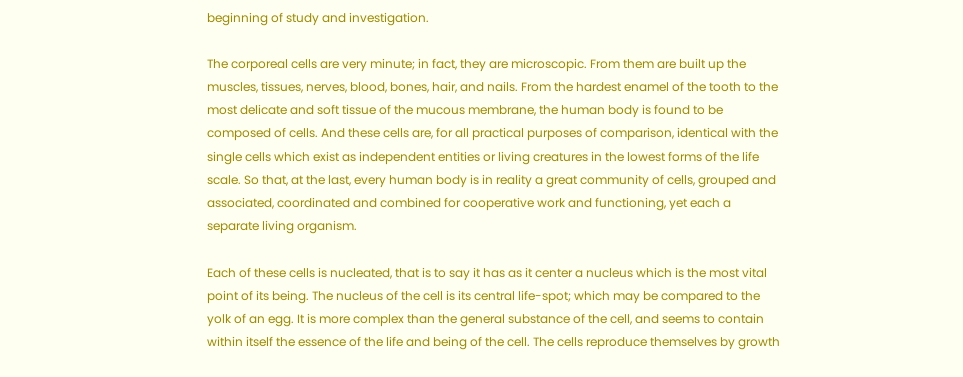beginning of study and investigation.

The corporeal cells are very minute; in fact, they are microscopic. From them are built up the muscles, tissues, nerves, blood, bones, hair, and nails. From the hardest enamel of the tooth to the most delicate and soft tissue of the mucous membrane, the human body is found to be composed of cells. And these cells are, for all practical purposes of comparison, identical with the single cells which exist as independent entities or living creatures in the lowest forms of the life scale. So that, at the last, every human body is in reality a great community of cells, grouped and associated, coordinated and combined for cooperative work and functioning, yet each a separate living organism.

Each of these cells is nucleated, that is to say it has as it center a nucleus which is the most vital point of its being. The nucleus of the cell is its central life-spot; which may be compared to the yolk of an egg. It is more complex than the general substance of the cell, and seems to contain within itself the essence of the life and being of the cell. The cells reproduce themselves by growth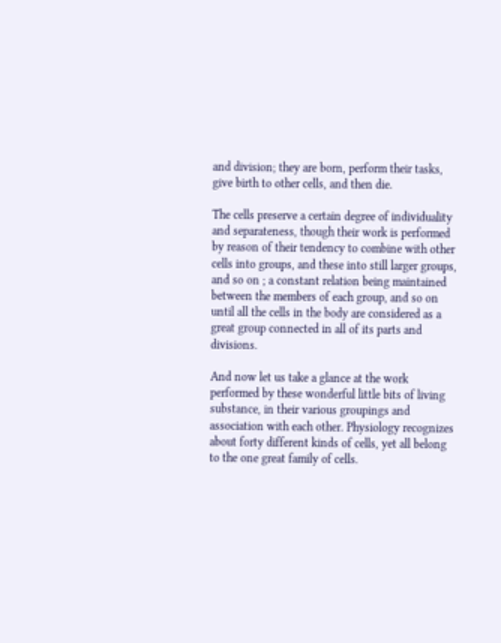and division; they are born, perform their tasks, give birth to other cells, and then die.

The cells preserve a certain degree of individuality and separateness, though their work is performed by reason of their tendency to combine with other cells into groups, and these into still larger groups, and so on ; a constant relation being maintained between the members of each group, and so on until all the cells in the body are considered as a great group connected in all of its parts and divisions.

And now let us take a glance at the work performed by these wonderful little bits of living substance, in their various groupings and association with each other. Physiology recognizes about forty different kinds of cells, yet all belong to the one great family of cells.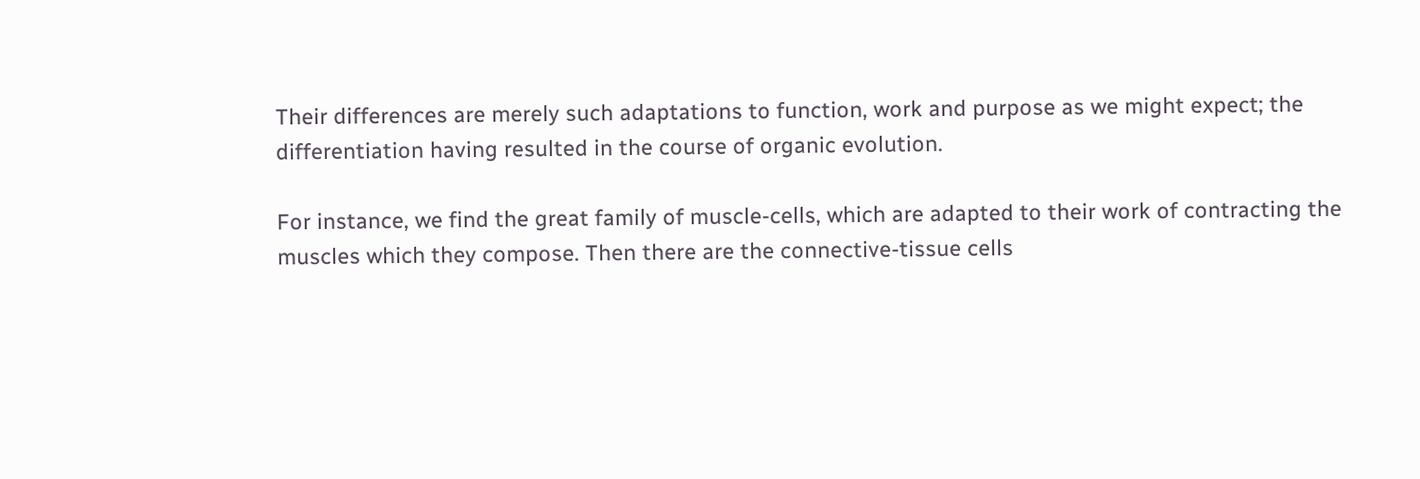Their differences are merely such adaptations to function, work and purpose as we might expect; the differentiation having resulted in the course of organic evolution.

For instance, we find the great family of muscle-cells, which are adapted to their work of contracting the muscles which they compose. Then there are the connective-tissue cells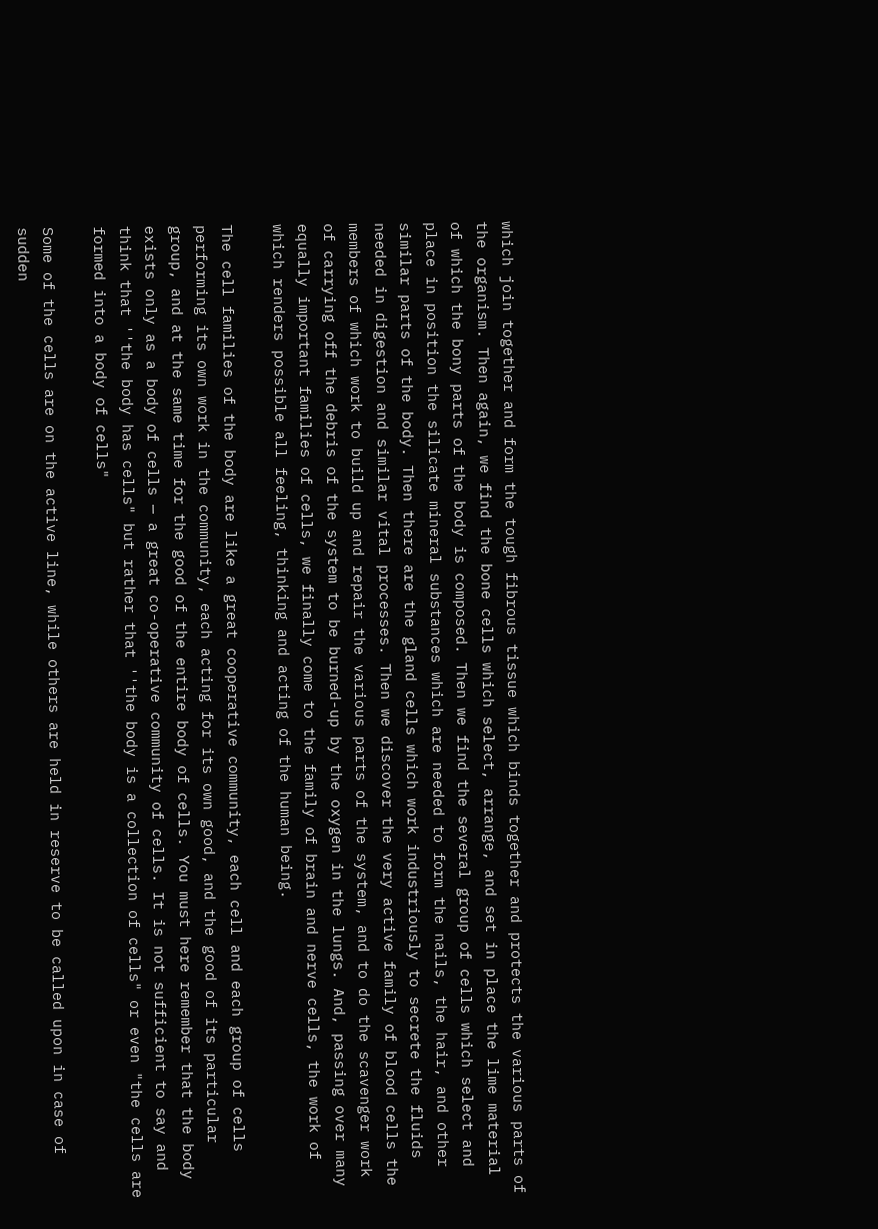which join together and form the tough fibrous tissue which binds together and protects the various parts of the organism. Then again, we find the bone cells which select, arrange, and set in place the lime material of which the bony parts of the body is composed. Then we find the several group of cells which select and place in position the silicate mineral substances which are needed to form the nails, the hair, and other similar parts of the body. Then there are the gland cells which work industriously to secrete the fluids needed in digestion and similar vital processes. Then we discover the very active family of blood cells the members of which work to build up and repair the various parts of the system, and to do the scavenger work of carrying off the debris of the system to be burned-up by the oxygen in the lungs. And, passing over many equally important families of cells, we finally come to the family of brain and nerve cells, the work of which renders possible all feeling, thinking and acting of the human being.

The cell families of the body are like a great cooperative community, each cell and each group of cells performing its own work in the community, each acting for its own good, and the good of its particular group, and at the same time for the good of the entire body of cells. You must here remember that the body exists only as a body of cells — a great co-operative community of cells. It is not sufficient to say and think that ''the body has cells" but rather that ''the body is a collection of cells" or even "the cells are formed into a body of cells"

Some of the cells are on the active line, while others are held in reserve to be called upon in case of sudden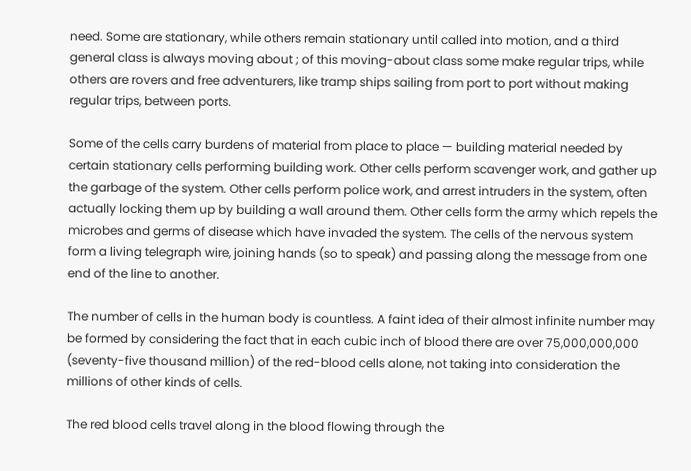need. Some are stationary, while others remain stationary until called into motion, and a third general class is always moving about ; of this moving-about class some make regular trips, while others are rovers and free adventurers, like tramp ships sailing from port to port without making regular trips, between ports.

Some of the cells carry burdens of material from place to place — building material needed by certain stationary cells performing building work. Other cells perform scavenger work, and gather up the garbage of the system. Other cells perform police work, and arrest intruders in the system, often actually locking them up by building a wall around them. Other cells form the army which repels the microbes and germs of disease which have invaded the system. The cells of the nervous system form a living telegraph wire, joining hands (so to speak) and passing along the message from one end of the line to another.

The number of cells in the human body is countless. A faint idea of their almost infinite number may be formed by considering the fact that in each cubic inch of blood there are over 75,000,000,000 (seventy-five thousand million) of the red-blood cells alone, not taking into consideration the millions of other kinds of cells.

The red blood cells travel along in the blood flowing through the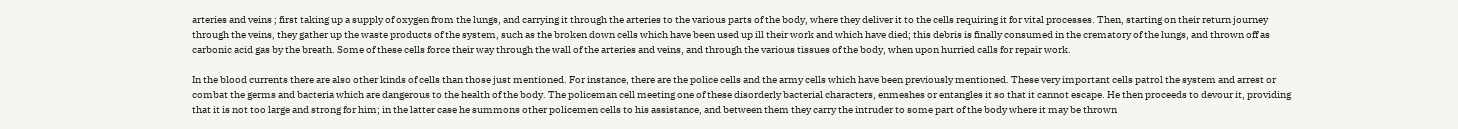arteries and veins ; first taking up a supply of oxygen from the lungs, and carrying it through the arteries to the various parts of the body, where they deliver it to the cells requiring it for vital processes. Then, starting on their return journey through the veins, they gather up the waste products of the system, such as the broken down cells which have been used up ill their work and which have died; this debris is finally consumed in the crematory of the lungs, and thrown off as carbonic acid gas by the breath. Some of these cells force their way through the wall of the arteries and veins, and through the various tissues of the body, when upon hurried calls for repair work.

In the blood currents there are also other kinds of cells than those just mentioned. For instance, there are the police cells and the army cells which have been previously mentioned. These very important cells patrol the system and arrest or combat the germs and bacteria which are dangerous to the health of the body. The policeman cell meeting one of these disorderly bacterial characters, enmeshes or entangles it so that it cannot escape. He then proceeds to devour it, providing that it is not too large and strong for him; in the latter case he summons other policemen cells to his assistance, and between them they carry the intruder to some part of the body where it may be thrown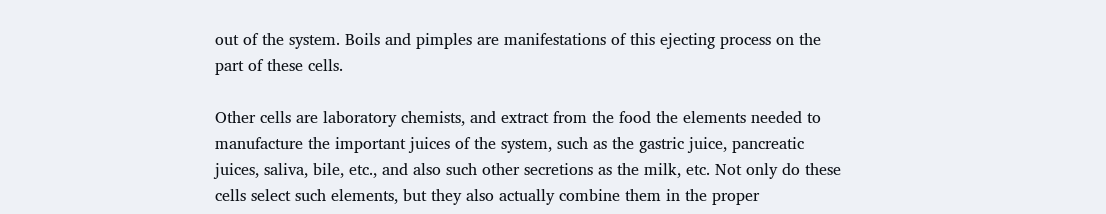out of the system. Boils and pimples are manifestations of this ejecting process on the part of these cells.

Other cells are laboratory chemists, and extract from the food the elements needed to manufacture the important juices of the system, such as the gastric juice, pancreatic juices, saliva, bile, etc., and also such other secretions as the milk, etc. Not only do these cells select such elements, but they also actually combine them in the proper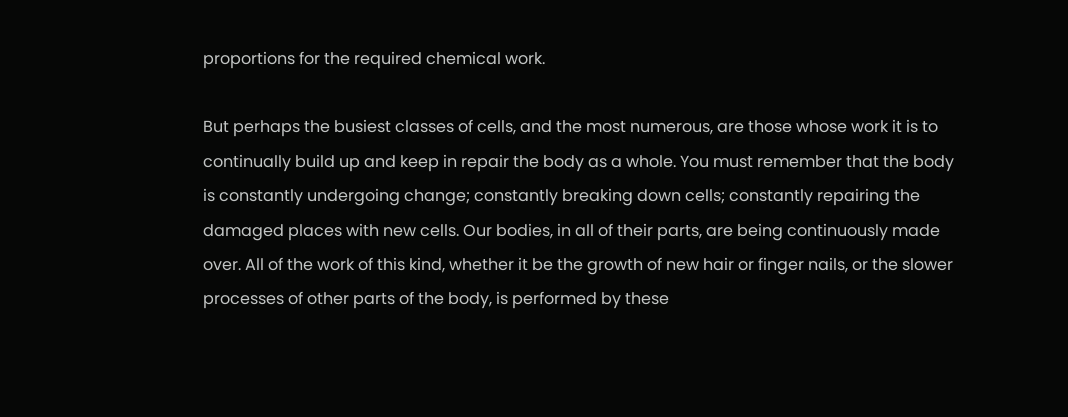proportions for the required chemical work.

But perhaps the busiest classes of cells, and the most numerous, are those whose work it is to continually build up and keep in repair the body as a whole. You must remember that the body is constantly undergoing change; constantly breaking down cells; constantly repairing the damaged places with new cells. Our bodies, in all of their parts, are being continuously made over. All of the work of this kind, whether it be the growth of new hair or finger nails, or the slower processes of other parts of the body, is performed by these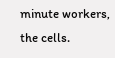minute workers, the cells.